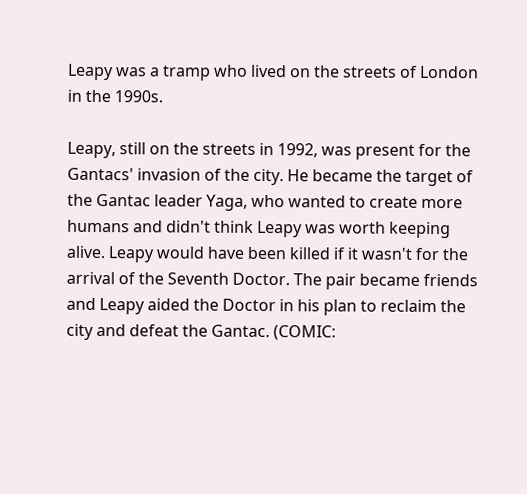Leapy was a tramp who lived on the streets of London in the 1990s.

Leapy, still on the streets in 1992, was present for the Gantacs' invasion of the city. He became the target of the Gantac leader Yaga, who wanted to create more humans and didn't think Leapy was worth keeping alive. Leapy would have been killed if it wasn't for the arrival of the Seventh Doctor. The pair became friends and Leapy aided the Doctor in his plan to reclaim the city and defeat the Gantac. (COMIC: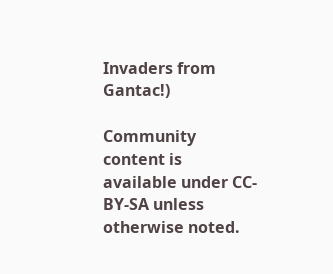Invaders from Gantac!)

Community content is available under CC-BY-SA unless otherwise noted.